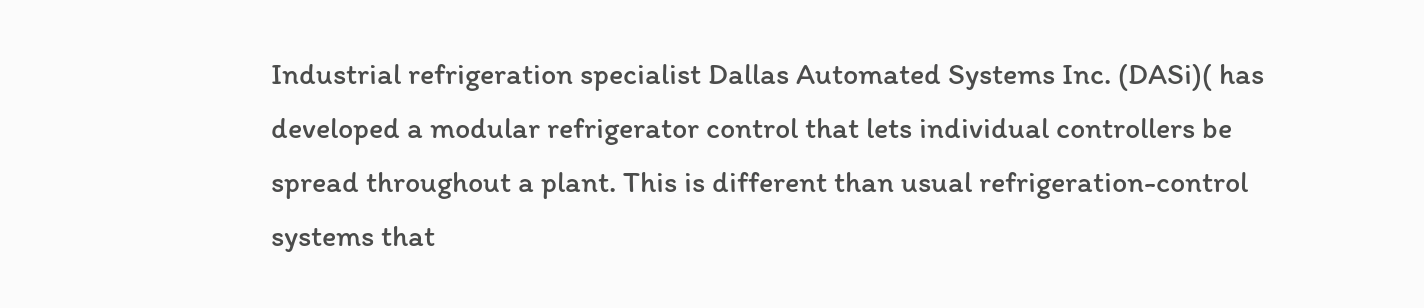Industrial refrigeration specialist Dallas Automated Systems Inc. (DASi)( has developed a modular refrigerator control that lets individual controllers be spread throughout a plant. This is different than usual refrigeration-control systems that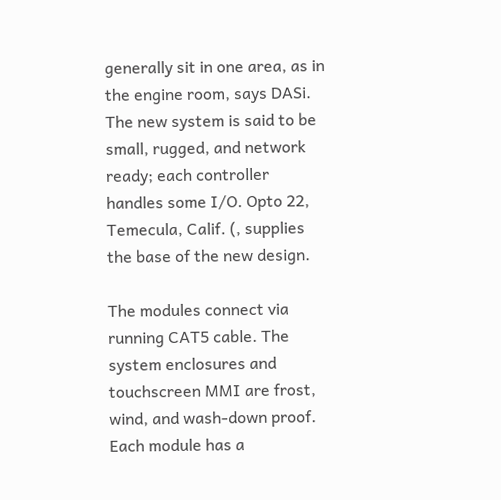generally sit in one area, as in the engine room, says DASi. The new system is said to be small, rugged, and network ready; each controller handles some I/O. Opto 22, Temecula, Calif. (, supplies the base of the new design.

The modules connect via running CAT5 cable. The system enclosures and touchscreen MMI are frost, wind, and wash-down proof. Each module has a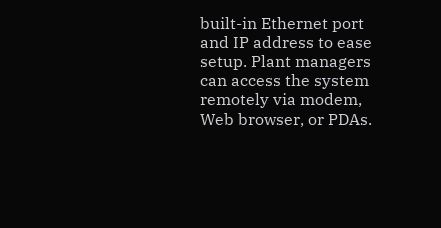built-in Ethernet port and IP address to ease setup. Plant managers can access the system remotely via modem, Web browser, or PDAs.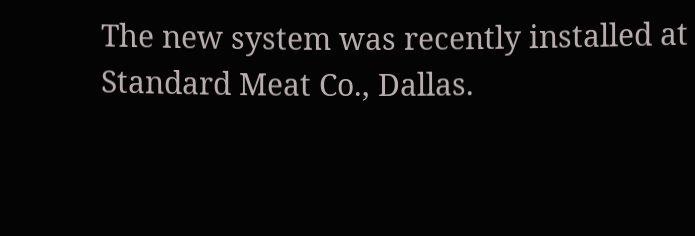The new system was recently installed at Standard Meat Co., Dallas.